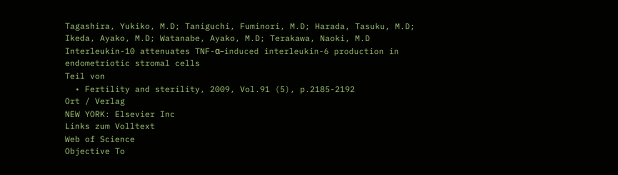Tagashira, Yukiko, M.D; Taniguchi, Fuminori, M.D; Harada, Tasuku, M.D; Ikeda, Ayako, M.D; Watanabe, Ayako, M.D; Terakawa, Naoki, M.D
Interleukin-10 attenuates TNF-α–induced interleukin-6 production in endometriotic stromal cells
Teil von
  • Fertility and sterility, 2009, Vol.91 (5), p.2185-2192
Ort / Verlag
NEW YORK: Elsevier Inc
Links zum Volltext
Web of Science
Objective To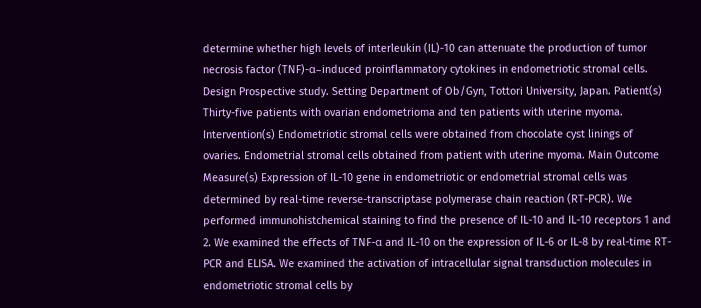determine whether high levels of interleukin (IL)-10 can attenuate the production of tumor necrosis factor (TNF)-α–induced proinflammatory cytokines in endometriotic stromal cells. Design Prospective study. Setting Department of Ob/Gyn, Tottori University, Japan. Patient(s) Thirty-five patients with ovarian endometrioma and ten patients with uterine myoma. Intervention(s) Endometriotic stromal cells were obtained from chocolate cyst linings of ovaries. Endometrial stromal cells obtained from patient with uterine myoma. Main Outcome Measure(s) Expression of IL-10 gene in endometriotic or endometrial stromal cells was determined by real-time reverse-transcriptase polymerase chain reaction (RT-PCR). We performed immunohistchemical staining to find the presence of IL-10 and IL-10 receptors 1 and 2. We examined the effects of TNF-α and IL-10 on the expression of IL-6 or IL-8 by real-time RT-PCR and ELISA. We examined the activation of intracellular signal transduction molecules in endometriotic stromal cells by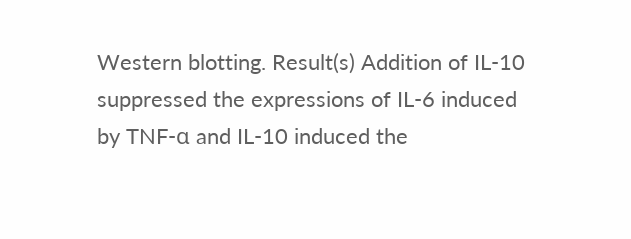Western blotting. Result(s) Addition of IL-10 suppressed the expressions of IL-6 induced by TNF-α and IL-10 induced the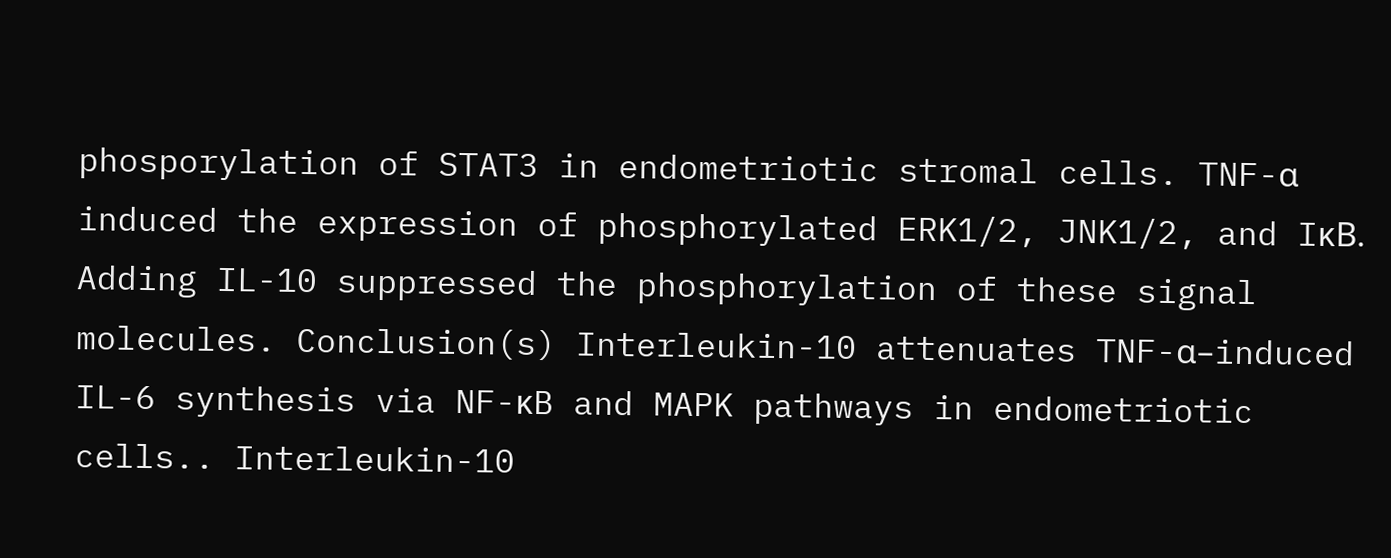phosporylation of STAT3 in endometriotic stromal cells. TNF-α induced the expression of phosphorylated ERK1/2, JNK1/2, and IκB. Adding IL-10 suppressed the phosphorylation of these signal molecules. Conclusion(s) Interleukin-10 attenuates TNF-α–induced IL-6 synthesis via NF-κB and MAPK pathways in endometriotic cells.. Interleukin-10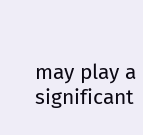may play a significant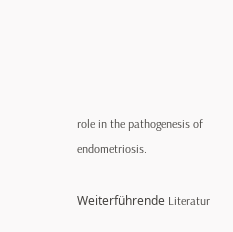role in the pathogenesis of endometriosis.

Weiterführende Literatur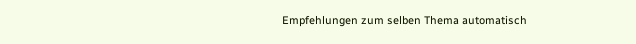Empfehlungen zum selben Thema automatisch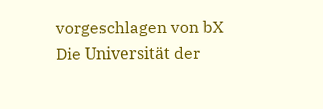vorgeschlagen von bX
Die Universität der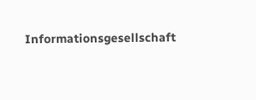Informationsgesellschaft